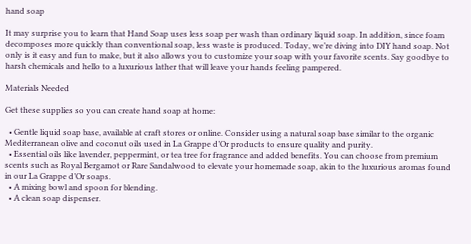hand soap

It may surprise you to learn that Hand Soap uses less soap per wash than ordinary liquid soap. In addition, since foam decomposes more quickly than conventional soap, less waste is produced. Today, we’re diving into DIY hand soap. Not only is it easy and fun to make, but it also allows you to customize your soap with your favorite scents. Say goodbye to harsh chemicals and hello to a luxurious lather that will leave your hands feeling pampered.

Materials Needed

Get these supplies so you can create hand soap at home:

  • Gentle liquid soap base, available at craft stores or online. Consider using a natural soap base similar to the organic Mediterranean olive and coconut oils used in La Grappe d’Or products to ensure quality and purity.
  • Essential oils like lavender, peppermint, or tea tree for fragrance and added benefits. You can choose from premium scents such as Royal Bergamot or Rare Sandalwood to elevate your homemade soap, akin to the luxurious aromas found in our La Grappe d’Or soaps.
  • A mixing bowl and spoon for blending.
  • A clean soap dispenser.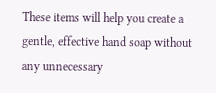These items will help you create a gentle, effective hand soap without any unnecessary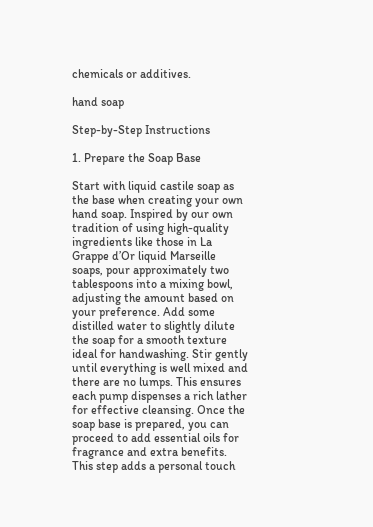chemicals or additives.

hand soap

Step-by-Step Instructions

1. Prepare the Soap Base

Start with liquid castile soap as the base when creating your own hand soap. Inspired by our own tradition of using high-quality ingredients like those in La Grappe d’Or liquid Marseille soaps, pour approximately two tablespoons into a mixing bowl, adjusting the amount based on your preference. Add some distilled water to slightly dilute the soap for a smooth texture ideal for handwashing. Stir gently until everything is well mixed and there are no lumps. This ensures each pump dispenses a rich lather for effective cleansing. Once the soap base is prepared, you can proceed to add essential oils for fragrance and extra benefits. This step adds a personal touch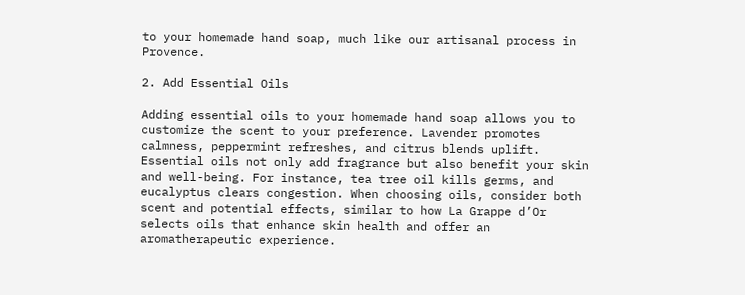to your homemade hand soap, much like our artisanal process in Provence.

2. Add Essential Oils

Adding essential oils to your homemade hand soap allows you to customize the scent to your preference. Lavender promotes calmness, peppermint refreshes, and citrus blends uplift. Essential oils not only add fragrance but also benefit your skin and well-being. For instance, tea tree oil kills germs, and eucalyptus clears congestion. When choosing oils, consider both scent and potential effects, similar to how La Grappe d’Or selects oils that enhance skin health and offer an aromatherapeutic experience.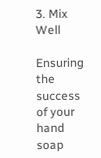3. Mix Well

Ensuring the success of your hand soap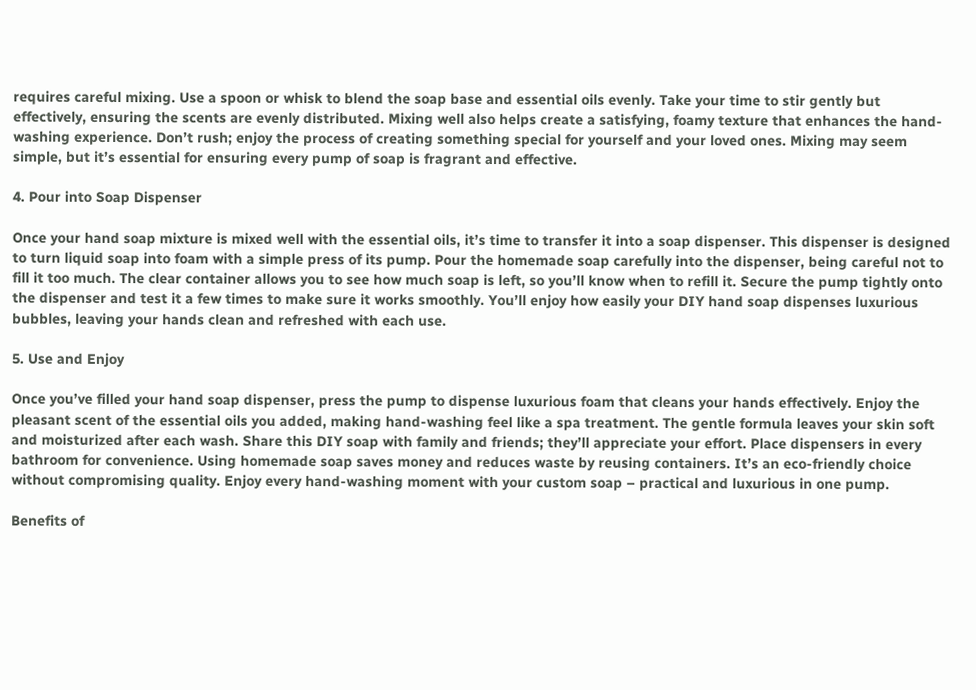requires careful mixing. Use a spoon or whisk to blend the soap base and essential oils evenly. Take your time to stir gently but effectively, ensuring the scents are evenly distributed. Mixing well also helps create a satisfying, foamy texture that enhances the hand-washing experience. Don’t rush; enjoy the process of creating something special for yourself and your loved ones. Mixing may seem simple, but it’s essential for ensuring every pump of soap is fragrant and effective.

4. Pour into Soap Dispenser

Once your hand soap mixture is mixed well with the essential oils, it’s time to transfer it into a soap dispenser. This dispenser is designed to turn liquid soap into foam with a simple press of its pump. Pour the homemade soap carefully into the dispenser, being careful not to fill it too much. The clear container allows you to see how much soap is left, so you’ll know when to refill it. Secure the pump tightly onto the dispenser and test it a few times to make sure it works smoothly. You’ll enjoy how easily your DIY hand soap dispenses luxurious bubbles, leaving your hands clean and refreshed with each use.

5. Use and Enjoy

Once you’ve filled your hand soap dispenser, press the pump to dispense luxurious foam that cleans your hands effectively. Enjoy the pleasant scent of the essential oils you added, making hand-washing feel like a spa treatment. The gentle formula leaves your skin soft and moisturized after each wash. Share this DIY soap with family and friends; they’ll appreciate your effort. Place dispensers in every bathroom for convenience. Using homemade soap saves money and reduces waste by reusing containers. It’s an eco-friendly choice without compromising quality. Enjoy every hand-washing moment with your custom soap – practical and luxurious in one pump.

Benefits of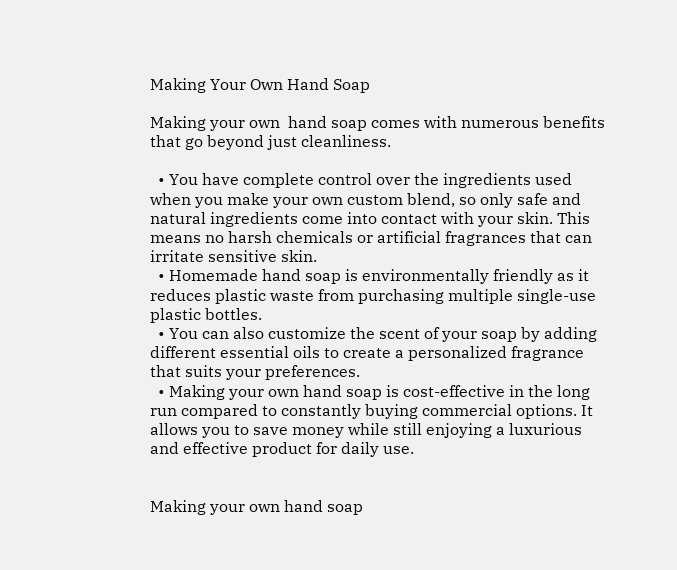Making Your Own Hand Soap

Making your own  hand soap comes with numerous benefits that go beyond just cleanliness.

  • You have complete control over the ingredients used when you make your own custom blend, so only safe and natural ingredients come into contact with your skin. This means no harsh chemicals or artificial fragrances that can irritate sensitive skin.
  • Homemade hand soap is environmentally friendly as it reduces plastic waste from purchasing multiple single-use plastic bottles.
  • You can also customize the scent of your soap by adding different essential oils to create a personalized fragrance that suits your preferences.
  • Making your own hand soap is cost-effective in the long run compared to constantly buying commercial options. It allows you to save money while still enjoying a luxurious and effective product for daily use.


Making your own hand soap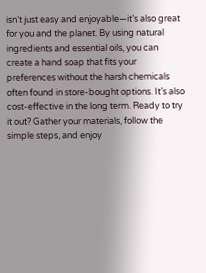isn’t just easy and enjoyable—it’s also great for you and the planet. By using natural ingredients and essential oils, you can create a hand soap that fits your preferences without the harsh chemicals often found in store-bought options. It’s also cost-effective in the long term. Ready to try it out? Gather your materials, follow the simple steps, and enjoy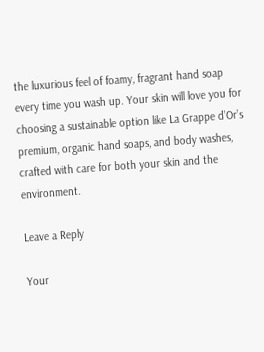the luxurious feel of foamy, fragrant hand soap every time you wash up. Your skin will love you for choosing a sustainable option like La Grappe d’Or’s premium, organic hand soaps, and body washes, crafted with care for both your skin and the environment.

Leave a Reply

Your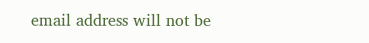email address will not be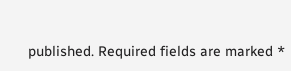published. Required fields are marked *